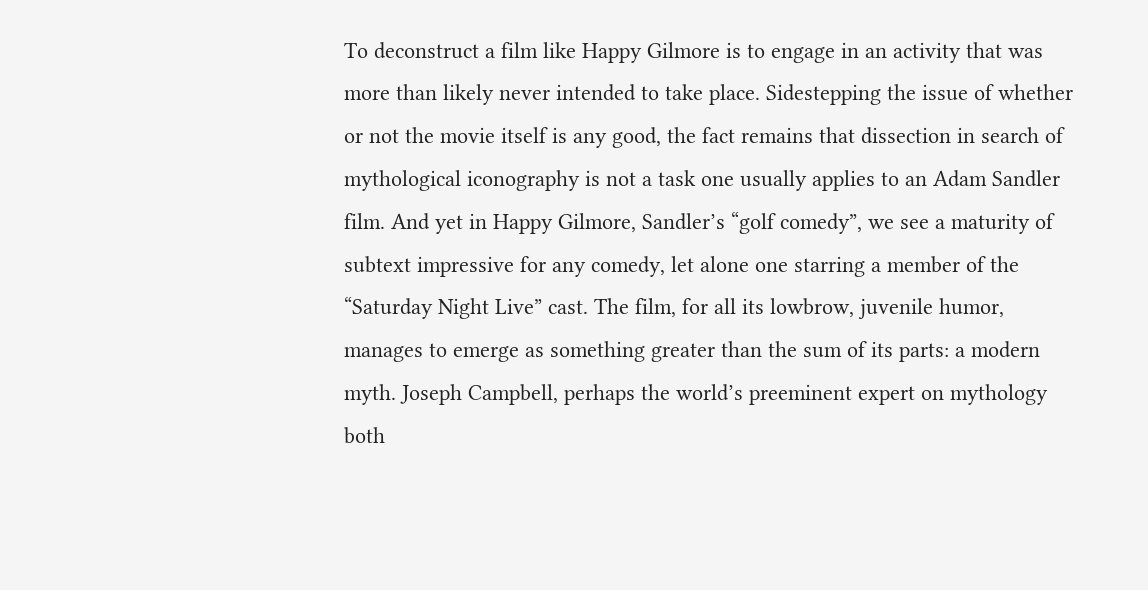To deconstruct a film like Happy Gilmore is to engage in an activity that was more than likely never intended to take place. Sidestepping the issue of whether or not the movie itself is any good, the fact remains that dissection in search of mythological iconography is not a task one usually applies to an Adam Sandler film. And yet in Happy Gilmore, Sandler’s “golf comedy”, we see a maturity of subtext impressive for any comedy, let alone one starring a member of the “Saturday Night Live” cast. The film, for all its lowbrow, juvenile humor, manages to emerge as something greater than the sum of its parts: a modern myth. Joseph Campbell, perhaps the world’s preeminent expert on mythology both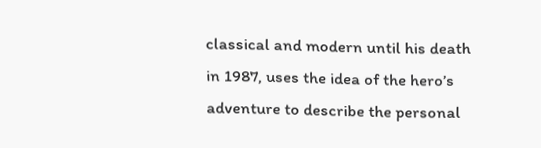classical and modern until his death in 1987, uses the idea of the hero’s adventure to describe the personal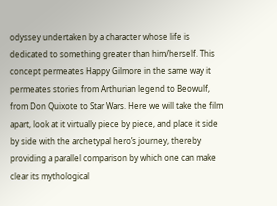odyssey undertaken by a character whose life is dedicated to something greater than him/herself. This concept permeates Happy Gilmore in the same way it permeates stories from Arthurian legend to Beowulf, from Don Quixote to Star Wars. Here we will take the film apart, look at it virtually piece by piece, and place it side by side with the archetypal hero’s journey, thereby providing a parallel comparison by which one can make clear its mythological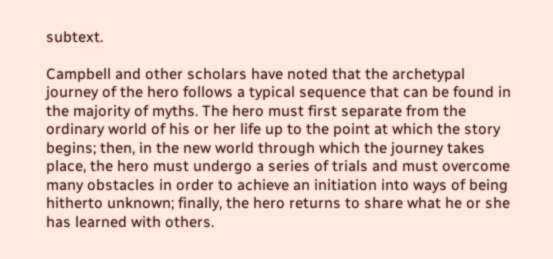subtext.

Campbell and other scholars have noted that the archetypal journey of the hero follows a typical sequence that can be found in the majority of myths. The hero must first separate from the ordinary world of his or her life up to the point at which the story begins; then, in the new world through which the journey takes place, the hero must undergo a series of trials and must overcome many obstacles in order to achieve an initiation into ways of being hitherto unknown; finally, the hero returns to share what he or she has learned with others.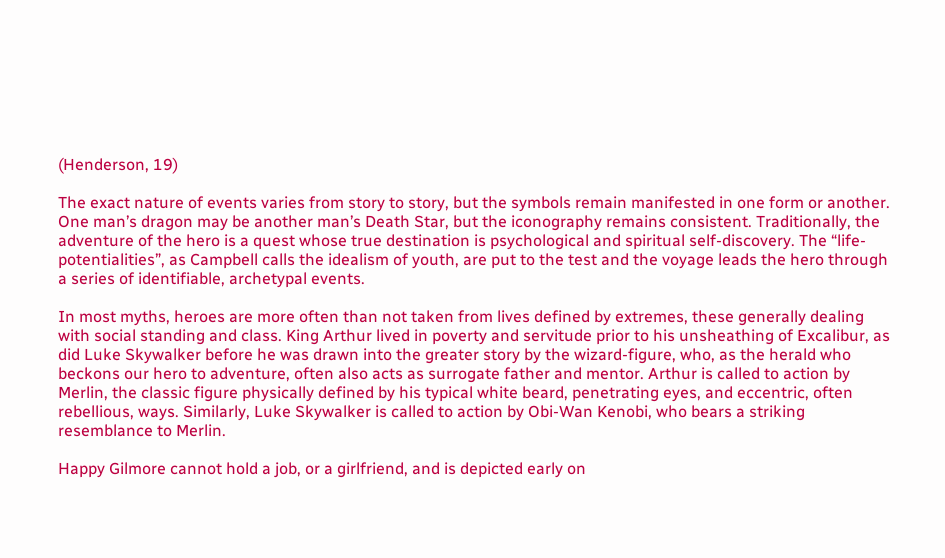(Henderson, 19)

The exact nature of events varies from story to story, but the symbols remain manifested in one form or another. One man’s dragon may be another man’s Death Star, but the iconography remains consistent. Traditionally, the adventure of the hero is a quest whose true destination is psychological and spiritual self-discovery. The “life-potentialities”, as Campbell calls the idealism of youth, are put to the test and the voyage leads the hero through a series of identifiable, archetypal events.

In most myths, heroes are more often than not taken from lives defined by extremes, these generally dealing with social standing and class. King Arthur lived in poverty and servitude prior to his unsheathing of Excalibur, as did Luke Skywalker before he was drawn into the greater story by the wizard-figure, who, as the herald who beckons our hero to adventure, often also acts as surrogate father and mentor. Arthur is called to action by Merlin, the classic figure physically defined by his typical white beard, penetrating eyes, and eccentric, often rebellious, ways. Similarly, Luke Skywalker is called to action by Obi-Wan Kenobi, who bears a striking resemblance to Merlin.

Happy Gilmore cannot hold a job, or a girlfriend, and is depicted early on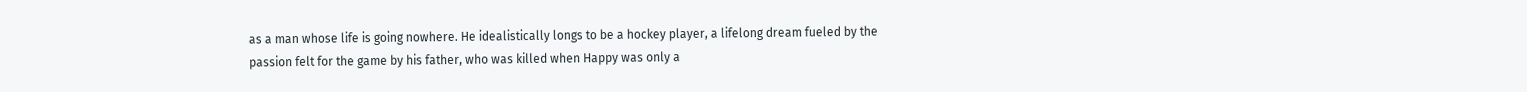as a man whose life is going nowhere. He idealistically longs to be a hockey player, a lifelong dream fueled by the passion felt for the game by his father, who was killed when Happy was only a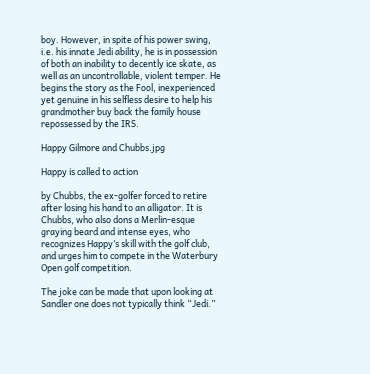boy. However, in spite of his power swing, i.e. his innate Jedi ability, he is in possession of both an inability to decently ice skate, as well as an uncontrollable, violent temper. He begins the story as the Fool, inexperienced yet genuine in his selfless desire to help his grandmother buy back the family house repossessed by the IRS.

Happy Gilmore and Chubbs.jpg

Happy is called to action

by Chubbs, the ex-golfer forced to retire after losing his hand to an alligator. It is Chubbs, who also dons a Merlin-esque graying beard and intense eyes, who recognizes Happy’s skill with the golf club, and urges him to compete in the Waterbury Open golf competition.

The joke can be made that upon looking at Sandler one does not typically think “Jedi.”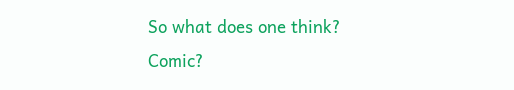So what does one think? Comic?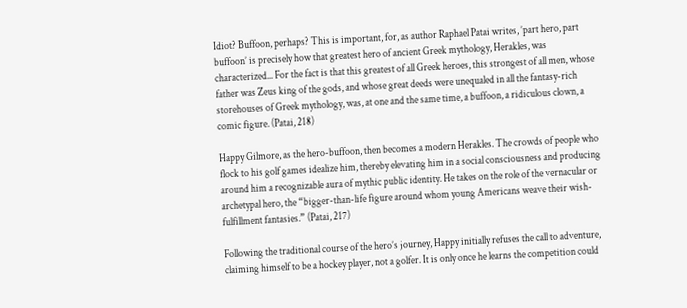Idiot? Buffoon, perhaps? This is important, for, as author Raphael Patai writes, ’part hero, part buffoon’ is precisely how that greatest hero of ancient Greek mythology, Herakles, was characterized... For the fact is that this greatest of all Greek heroes, this strongest of all men, whose father was Zeus king of the gods, and whose great deeds were unequaled in all the fantasy-rich storehouses of Greek mythology, was, at one and the same time, a buffoon, a ridiculous clown, a comic figure. (Patai, 218)

Happy Gilmore, as the hero-buffoon, then becomes a modern Herakles. The crowds of people who flock to his golf games idealize him, thereby elevating him in a social consciousness and producing around him a recognizable aura of mythic public identity. He takes on the role of the vernacular or archetypal hero, the “bigger-than-life figure around whom young Americans weave their wish-fulfillment fantasies.” (Patai, 217)

Following the traditional course of the hero’s journey, Happy initially refuses the call to adventure, claiming himself to be a hockey player, not a golfer. It is only once he learns the competition could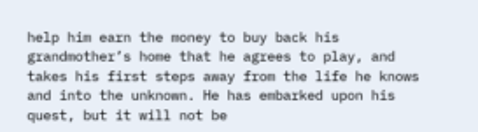help him earn the money to buy back his grandmother’s home that he agrees to play, and takes his first steps away from the life he knows and into the unknown. He has embarked upon his quest, but it will not be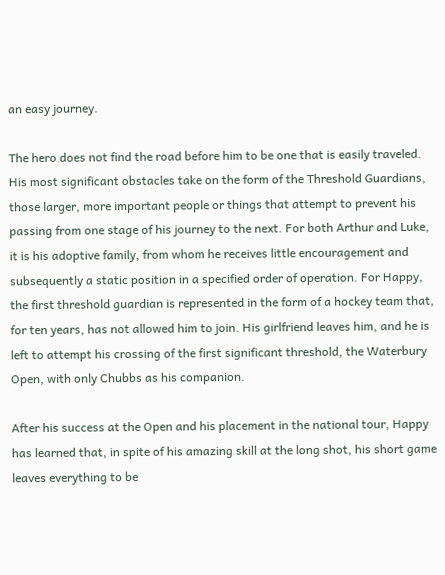an easy journey.

The hero does not find the road before him to be one that is easily traveled. His most significant obstacles take on the form of the Threshold Guardians, those larger, more important people or things that attempt to prevent his passing from one stage of his journey to the next. For both Arthur and Luke, it is his adoptive family, from whom he receives little encouragement and subsequently a static position in a specified order of operation. For Happy, the first threshold guardian is represented in the form of a hockey team that, for ten years, has not allowed him to join. His girlfriend leaves him, and he is left to attempt his crossing of the first significant threshold, the Waterbury Open, with only Chubbs as his companion.

After his success at the Open and his placement in the national tour, Happy has learned that, in spite of his amazing skill at the long shot, his short game leaves everything to be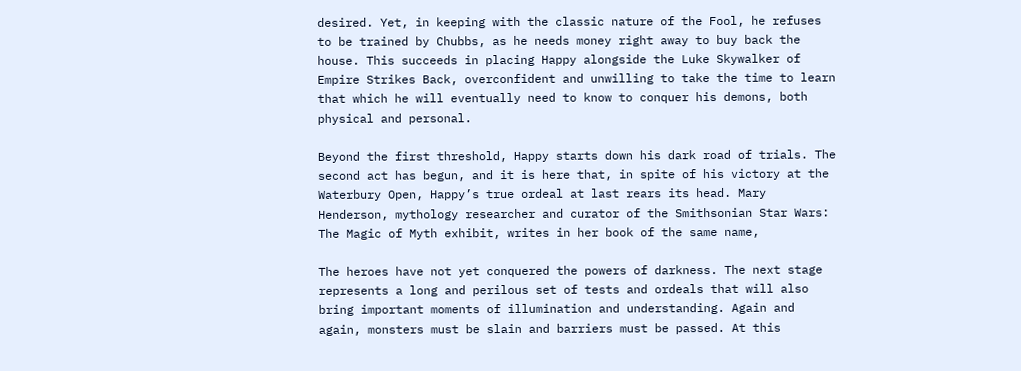desired. Yet, in keeping with the classic nature of the Fool, he refuses to be trained by Chubbs, as he needs money right away to buy back the house. This succeeds in placing Happy alongside the Luke Skywalker of Empire Strikes Back, overconfident and unwilling to take the time to learn that which he will eventually need to know to conquer his demons, both physical and personal.

Beyond the first threshold, Happy starts down his dark road of trials. The second act has begun, and it is here that, in spite of his victory at the Waterbury Open, Happy’s true ordeal at last rears its head. Mary Henderson, mythology researcher and curator of the Smithsonian Star Wars: The Magic of Myth exhibit, writes in her book of the same name,

The heroes have not yet conquered the powers of darkness. The next stage represents a long and perilous set of tests and ordeals that will also bring important moments of illumination and understanding. Again and again, monsters must be slain and barriers must be passed. At this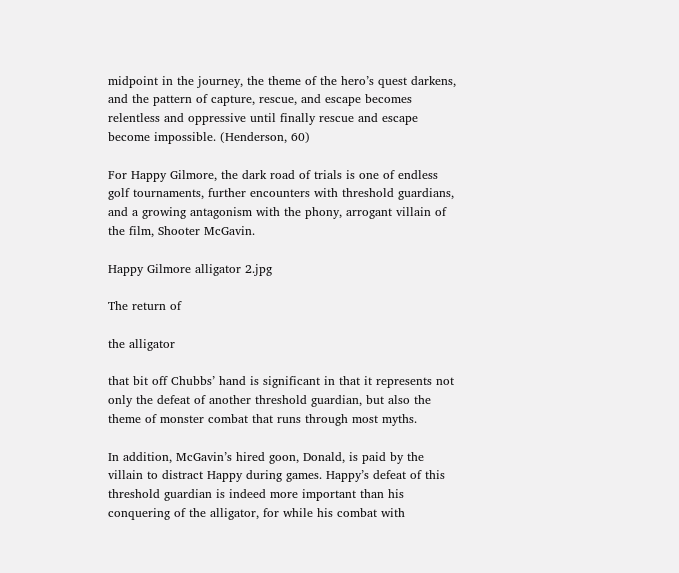midpoint in the journey, the theme of the hero’s quest darkens, and the pattern of capture, rescue, and escape becomes relentless and oppressive until finally rescue and escape become impossible. (Henderson, 60)

For Happy Gilmore, the dark road of trials is one of endless golf tournaments, further encounters with threshold guardians, and a growing antagonism with the phony, arrogant villain of the film, Shooter McGavin.

Happy Gilmore alligator 2.jpg

The return of

the alligator

that bit off Chubbs’ hand is significant in that it represents not only the defeat of another threshold guardian, but also the theme of monster combat that runs through most myths.

In addition, McGavin’s hired goon, Donald, is paid by the villain to distract Happy during games. Happy’s defeat of this threshold guardian is indeed more important than his conquering of the alligator, for while his combat with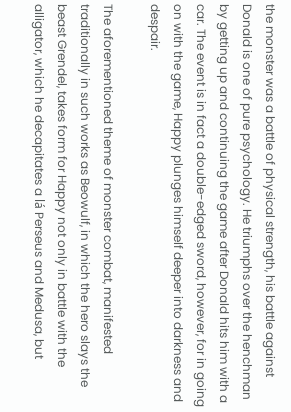the monster was a battle of physical strength, his battle against Donald is one of pure psychology. He triumphs over the henchman by getting up and continuing the game after Donald hits him with a car. The event is in fact a double-edged sword, however, for in going on with the game, Happy plunges himself deeper into darkness and despair.

The aforementioned theme of monster combat, manifested traditionally in such works as Beowulf, in which the hero slays the beast Grendel, takes form for Happy not only in battle with the alligator, which he decapitates a lá Perseus and Medusa, but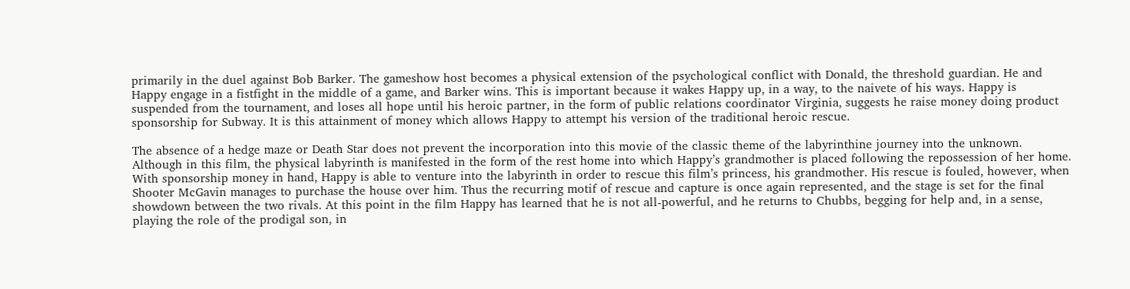primarily in the duel against Bob Barker. The gameshow host becomes a physical extension of the psychological conflict with Donald, the threshold guardian. He and Happy engage in a fistfight in the middle of a game, and Barker wins. This is important because it wakes Happy up, in a way, to the naivete of his ways. Happy is suspended from the tournament, and loses all hope until his heroic partner, in the form of public relations coordinator Virginia, suggests he raise money doing product sponsorship for Subway. It is this attainment of money which allows Happy to attempt his version of the traditional heroic rescue.

The absence of a hedge maze or Death Star does not prevent the incorporation into this movie of the classic theme of the labyrinthine journey into the unknown. Although in this film, the physical labyrinth is manifested in the form of the rest home into which Happy’s grandmother is placed following the repossession of her home. With sponsorship money in hand, Happy is able to venture into the labyrinth in order to rescue this film’s princess, his grandmother. His rescue is fouled, however, when Shooter McGavin manages to purchase the house over him. Thus the recurring motif of rescue and capture is once again represented, and the stage is set for the final showdown between the two rivals. At this point in the film Happy has learned that he is not all-powerful, and he returns to Chubbs, begging for help and, in a sense, playing the role of the prodigal son, in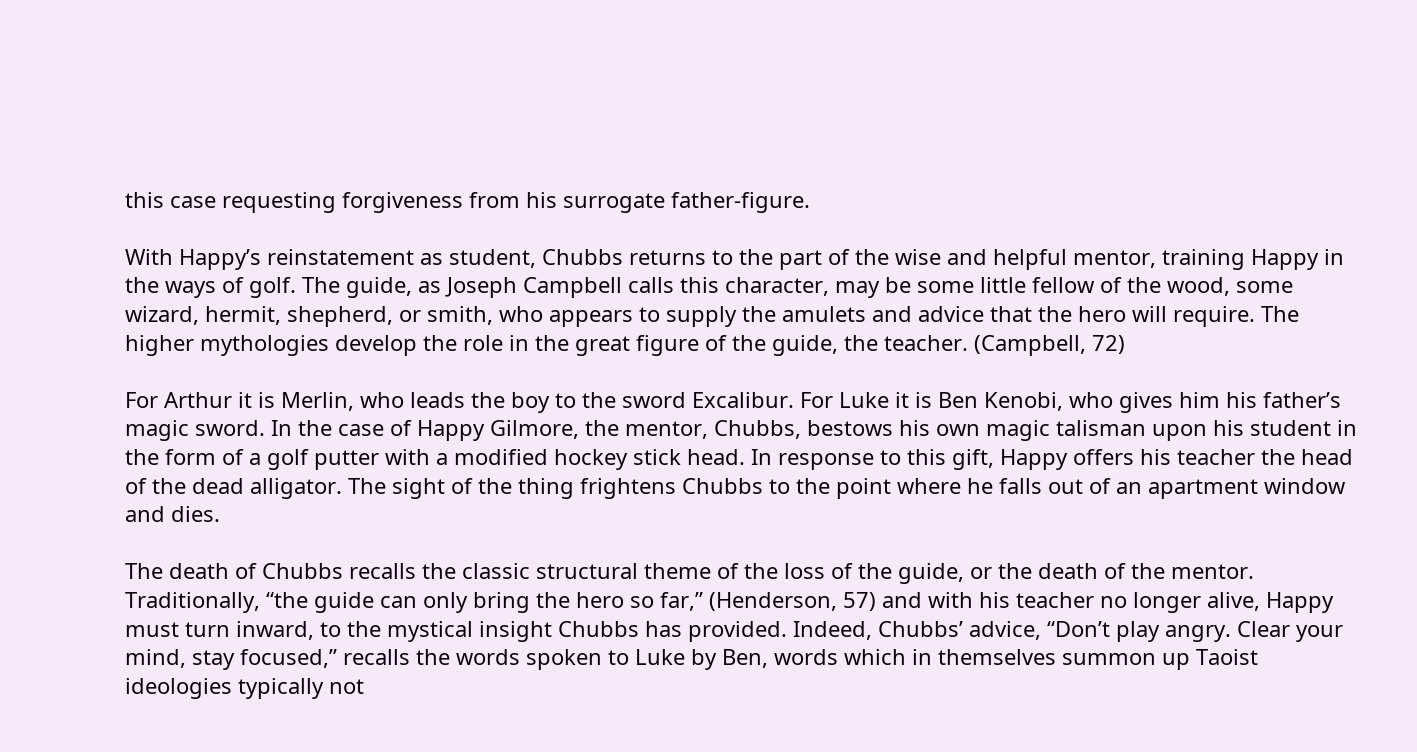this case requesting forgiveness from his surrogate father-figure.

With Happy’s reinstatement as student, Chubbs returns to the part of the wise and helpful mentor, training Happy in the ways of golf. The guide, as Joseph Campbell calls this character, may be some little fellow of the wood, some wizard, hermit, shepherd, or smith, who appears to supply the amulets and advice that the hero will require. The higher mythologies develop the role in the great figure of the guide, the teacher. (Campbell, 72)

For Arthur it is Merlin, who leads the boy to the sword Excalibur. For Luke it is Ben Kenobi, who gives him his father’s magic sword. In the case of Happy Gilmore, the mentor, Chubbs, bestows his own magic talisman upon his student in the form of a golf putter with a modified hockey stick head. In response to this gift, Happy offers his teacher the head of the dead alligator. The sight of the thing frightens Chubbs to the point where he falls out of an apartment window and dies.

The death of Chubbs recalls the classic structural theme of the loss of the guide, or the death of the mentor. Traditionally, “the guide can only bring the hero so far,” (Henderson, 57) and with his teacher no longer alive, Happy must turn inward, to the mystical insight Chubbs has provided. Indeed, Chubbs’ advice, “Don’t play angry. Clear your mind, stay focused,” recalls the words spoken to Luke by Ben, words which in themselves summon up Taoist ideologies typically not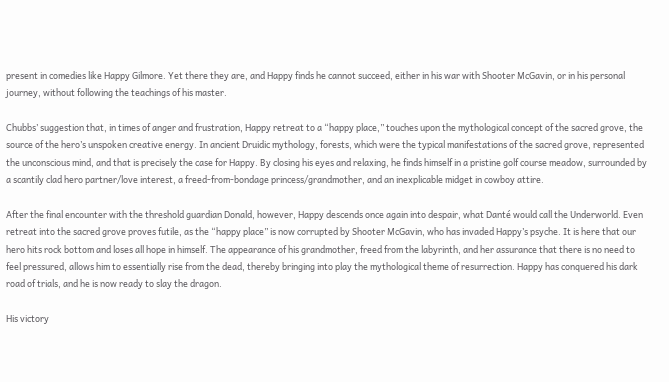present in comedies like Happy Gilmore. Yet there they are, and Happy finds he cannot succeed, either in his war with Shooter McGavin, or in his personal journey, without following the teachings of his master.

Chubbs’ suggestion that, in times of anger and frustration, Happy retreat to a “happy place,” touches upon the mythological concept of the sacred grove, the source of the hero’s unspoken creative energy. In ancient Druidic mythology, forests, which were the typical manifestations of the sacred grove, represented the unconscious mind, and that is precisely the case for Happy. By closing his eyes and relaxing, he finds himself in a pristine golf course meadow, surrounded by a scantily clad hero partner/love interest, a freed-from-bondage princess/grandmother, and an inexplicable midget in cowboy attire.

After the final encounter with the threshold guardian Donald, however, Happy descends once again into despair, what Danté would call the Underworld. Even retreat into the sacred grove proves futile, as the “happy place” is now corrupted by Shooter McGavin, who has invaded Happy’s psyche. It is here that our hero hits rock bottom and loses all hope in himself. The appearance of his grandmother, freed from the labyrinth, and her assurance that there is no need to feel pressured, allows him to essentially rise from the dead, thereby bringing into play the mythological theme of resurrection. Happy has conquered his dark road of trials, and he is now ready to slay the dragon.

His victory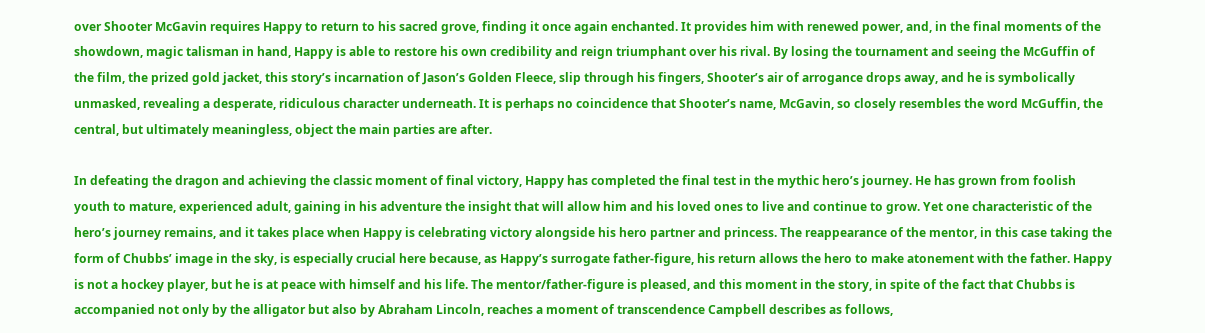over Shooter McGavin requires Happy to return to his sacred grove, finding it once again enchanted. It provides him with renewed power, and, in the final moments of the showdown, magic talisman in hand, Happy is able to restore his own credibility and reign triumphant over his rival. By losing the tournament and seeing the McGuffin of the film, the prized gold jacket, this story’s incarnation of Jason’s Golden Fleece, slip through his fingers, Shooter’s air of arrogance drops away, and he is symbolically unmasked, revealing a desperate, ridiculous character underneath. It is perhaps no coincidence that Shooter’s name, McGavin, so closely resembles the word McGuffin, the central, but ultimately meaningless, object the main parties are after.

In defeating the dragon and achieving the classic moment of final victory, Happy has completed the final test in the mythic hero’s journey. He has grown from foolish youth to mature, experienced adult, gaining in his adventure the insight that will allow him and his loved ones to live and continue to grow. Yet one characteristic of the hero’s journey remains, and it takes place when Happy is celebrating victory alongside his hero partner and princess. The reappearance of the mentor, in this case taking the form of Chubbs’ image in the sky, is especially crucial here because, as Happy’s surrogate father-figure, his return allows the hero to make atonement with the father. Happy is not a hockey player, but he is at peace with himself and his life. The mentor/father-figure is pleased, and this moment in the story, in spite of the fact that Chubbs is accompanied not only by the alligator but also by Abraham Lincoln, reaches a moment of transcendence Campbell describes as follows,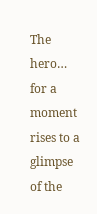The hero… for a moment rises to a glimpse of the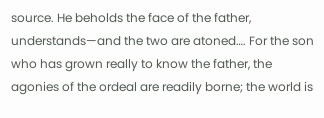source. He beholds the face of the father, understands—and the two are atoned…. For the son who has grown really to know the father, the agonies of the ordeal are readily borne; the world is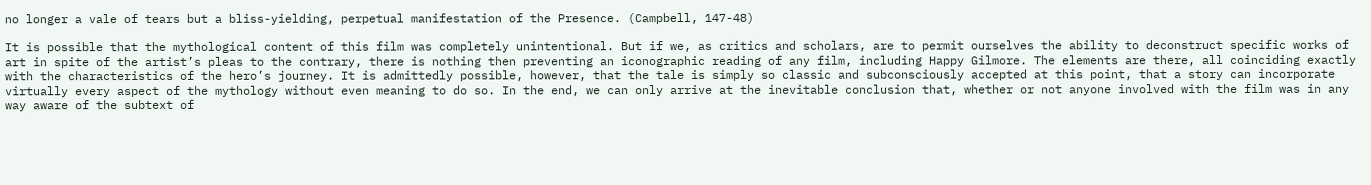no longer a vale of tears but a bliss-yielding, perpetual manifestation of the Presence. (Campbell, 147-48)

It is possible that the mythological content of this film was completely unintentional. But if we, as critics and scholars, are to permit ourselves the ability to deconstruct specific works of art in spite of the artist’s pleas to the contrary, there is nothing then preventing an iconographic reading of any film, including Happy Gilmore. The elements are there, all coinciding exactly with the characteristics of the hero’s journey. It is admittedly possible, however, that the tale is simply so classic and subconsciously accepted at this point, that a story can incorporate virtually every aspect of the mythology without even meaning to do so. In the end, we can only arrive at the inevitable conclusion that, whether or not anyone involved with the film was in any way aware of the subtext of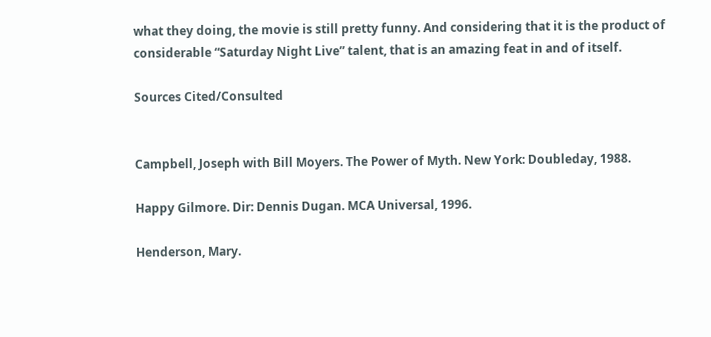what they doing, the movie is still pretty funny. And considering that it is the product of considerable “Saturday Night Live” talent, that is an amazing feat in and of itself.

Sources Cited/Consulted


Campbell, Joseph with Bill Moyers. The Power of Myth. New York: Doubleday, 1988.

Happy Gilmore. Dir: Dennis Dugan. MCA Universal, 1996.

Henderson, Mary.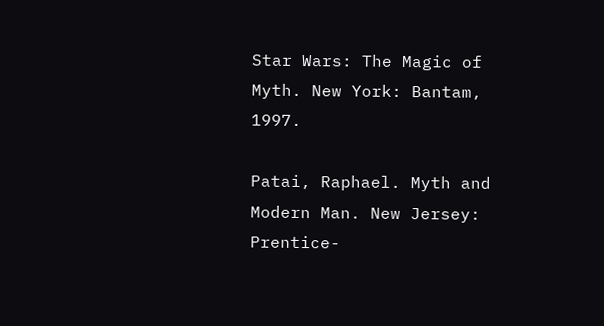Star Wars: The Magic of Myth. New York: Bantam, 1997.

Patai, Raphael. Myth and Modern Man. New Jersey: Prentice-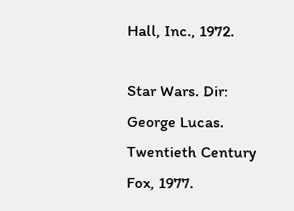Hall, Inc., 1972.

Star Wars. Dir: George Lucas. Twentieth Century Fox, 1977.